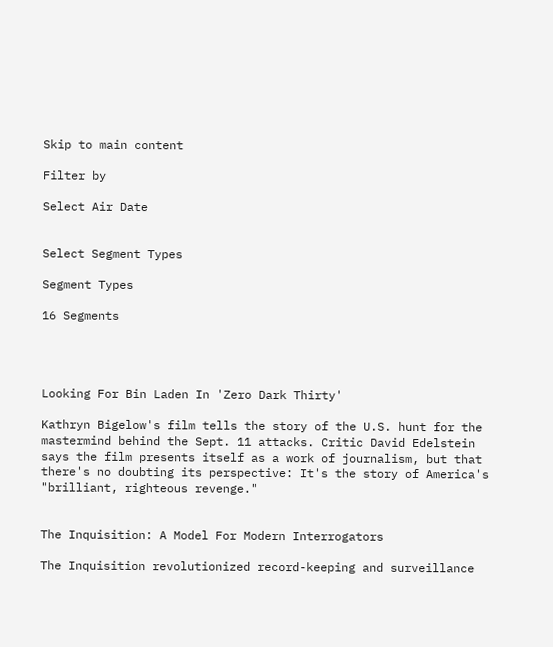Skip to main content

Filter by

Select Air Date


Select Segment Types

Segment Types

16 Segments




Looking For Bin Laden In 'Zero Dark Thirty'

Kathryn Bigelow's film tells the story of the U.S. hunt for the mastermind behind the Sept. 11 attacks. Critic David Edelstein says the film presents itself as a work of journalism, but that there's no doubting its perspective: It's the story of America's "brilliant, righteous revenge."


The Inquisition: A Model For Modern Interrogators

The Inquisition revolutionized record-keeping and surveillance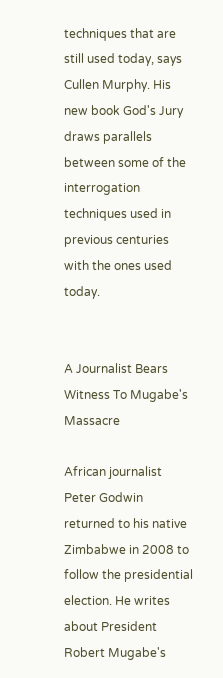techniques that are still used today, says Cullen Murphy. His new book God's Jury draws parallels between some of the interrogation techniques used in previous centuries with the ones used today.


A Journalist Bears Witness To Mugabe's Massacre

African journalist Peter Godwin returned to his native Zimbabwe in 2008 to follow the presidential election. He writes about President Robert Mugabe's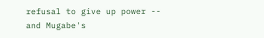refusal to give up power -- and Mugabe's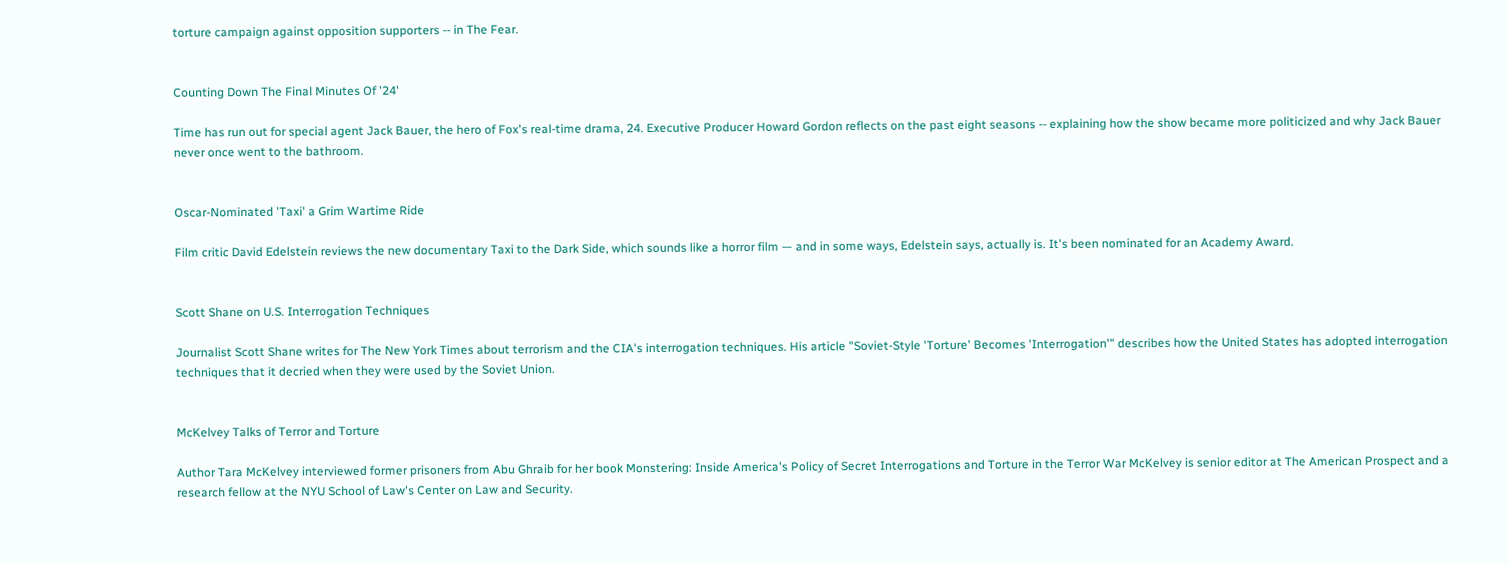torture campaign against opposition supporters -- in The Fear.


Counting Down The Final Minutes Of '24'

Time has run out for special agent Jack Bauer, the hero of Fox's real-time drama, 24. Executive Producer Howard Gordon reflects on the past eight seasons -- explaining how the show became more politicized and why Jack Bauer never once went to the bathroom.


Oscar-Nominated 'Taxi' a Grim Wartime Ride

Film critic David Edelstein reviews the new documentary Taxi to the Dark Side, which sounds like a horror film — and in some ways, Edelstein says, actually is. It's been nominated for an Academy Award.


Scott Shane on U.S. Interrogation Techniques

Journalist Scott Shane writes for The New York Times about terrorism and the CIA's interrogation techniques. His article "Soviet-Style 'Torture' Becomes 'Interrogation'" describes how the United States has adopted interrogation techniques that it decried when they were used by the Soviet Union.


McKelvey Talks of Terror and Torture

Author Tara McKelvey interviewed former prisoners from Abu Ghraib for her book Monstering: Inside America's Policy of Secret Interrogations and Torture in the Terror War McKelvey is senior editor at The American Prospect and a research fellow at the NYU School of Law's Center on Law and Security.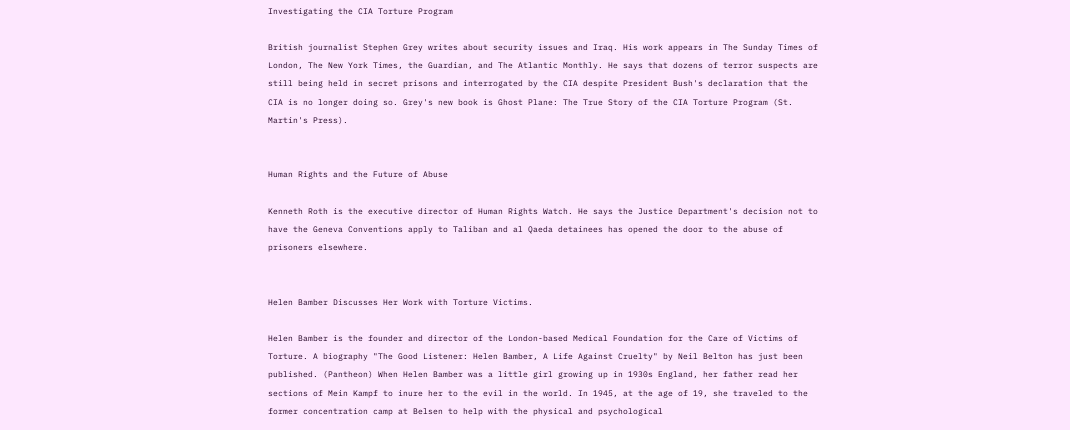Investigating the CIA Torture Program

British journalist Stephen Grey writes about security issues and Iraq. His work appears in The Sunday Times of London, The New York Times, the Guardian, and The Atlantic Monthly. He says that dozens of terror suspects are still being held in secret prisons and interrogated by the CIA despite President Bush's declaration that the CIA is no longer doing so. Grey's new book is Ghost Plane: The True Story of the CIA Torture Program (St. Martin's Press).


Human Rights and the Future of Abuse

Kenneth Roth is the executive director of Human Rights Watch. He says the Justice Department's decision not to have the Geneva Conventions apply to Taliban and al Qaeda detainees has opened the door to the abuse of prisoners elsewhere.


Helen Bamber Discusses Her Work with Torture Victims.

Helen Bamber is the founder and director of the London-based Medical Foundation for the Care of Victims of Torture. A biography "The Good Listener: Helen Bamber, A Life Against Cruelty" by Neil Belton has just been published. (Pantheon) When Helen Bamber was a little girl growing up in 1930s England, her father read her sections of Mein Kampf to inure her to the evil in the world. In 1945, at the age of 19, she traveled to the former concentration camp at Belsen to help with the physical and psychological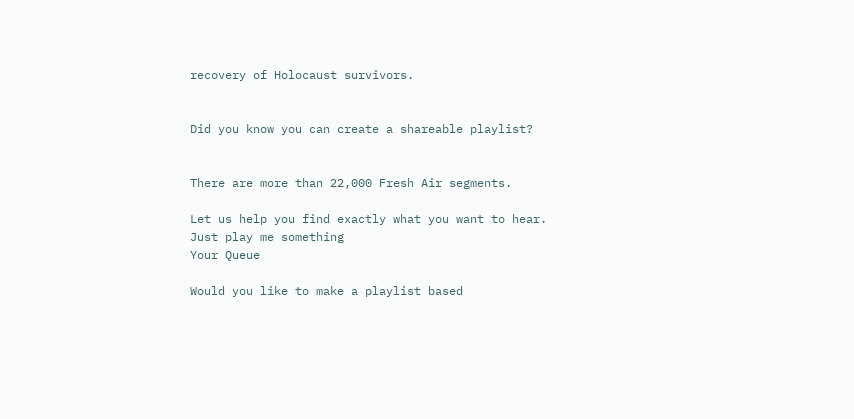recovery of Holocaust survivors.


Did you know you can create a shareable playlist?


There are more than 22,000 Fresh Air segments.

Let us help you find exactly what you want to hear.
Just play me something
Your Queue

Would you like to make a playlist based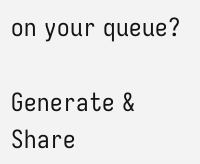on your queue?

Generate & Share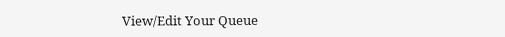View/Edit Your Queue